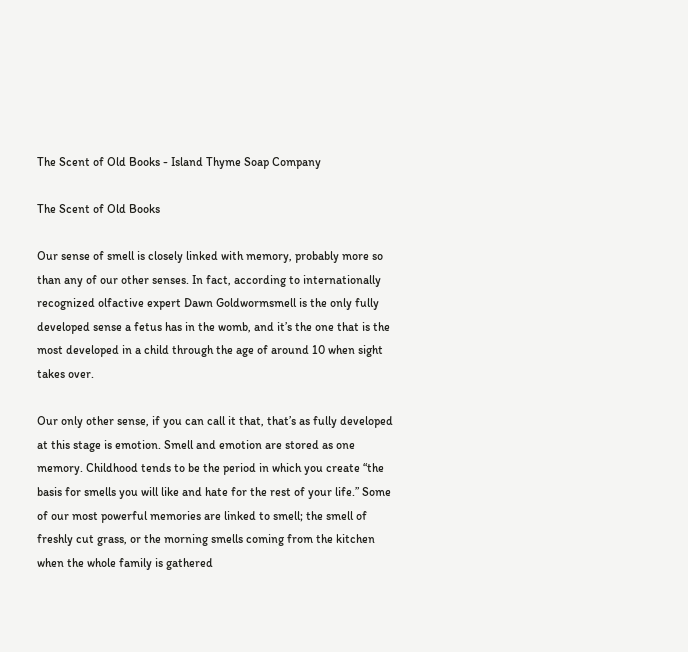The Scent of Old Books - Island Thyme Soap Company

The Scent of Old Books

Our sense of smell is closely linked with memory, probably more so than any of our other senses. In fact, according to internationally recognized olfactive expert Dawn Goldwormsmell is the only fully developed sense a fetus has in the womb, and it’s the one that is the most developed in a child through the age of around 10 when sight takes over.

Our only other sense, if you can call it that, that’s as fully developed at this stage is emotion. Smell and emotion are stored as one memory. Childhood tends to be the period in which you create “the basis for smells you will like and hate for the rest of your life.” Some of our most powerful memories are linked to smell; the smell of freshly cut grass, or the morning smells coming from the kitchen when the whole family is gathered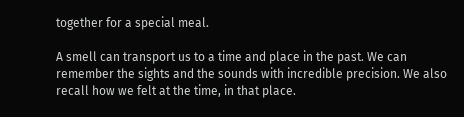together for a special meal.

A smell can transport us to a time and place in the past. We can remember the sights and the sounds with incredible precision. We also recall how we felt at the time, in that place.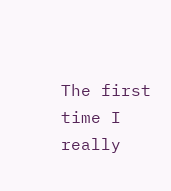The first time I really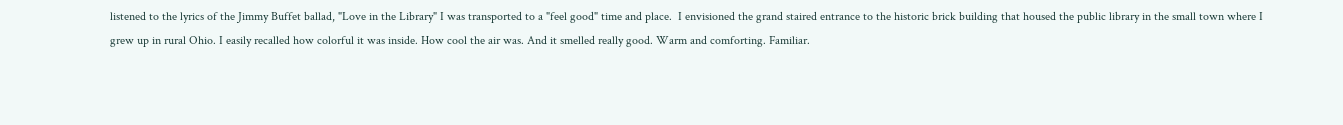listened to the lyrics of the Jimmy Buffet ballad, "Love in the Library" I was transported to a "feel good" time and place.  I envisioned the grand staired entrance to the historic brick building that housed the public library in the small town where I grew up in rural Ohio. I easily recalled how colorful it was inside. How cool the air was. And it smelled really good. Warm and comforting. Familiar.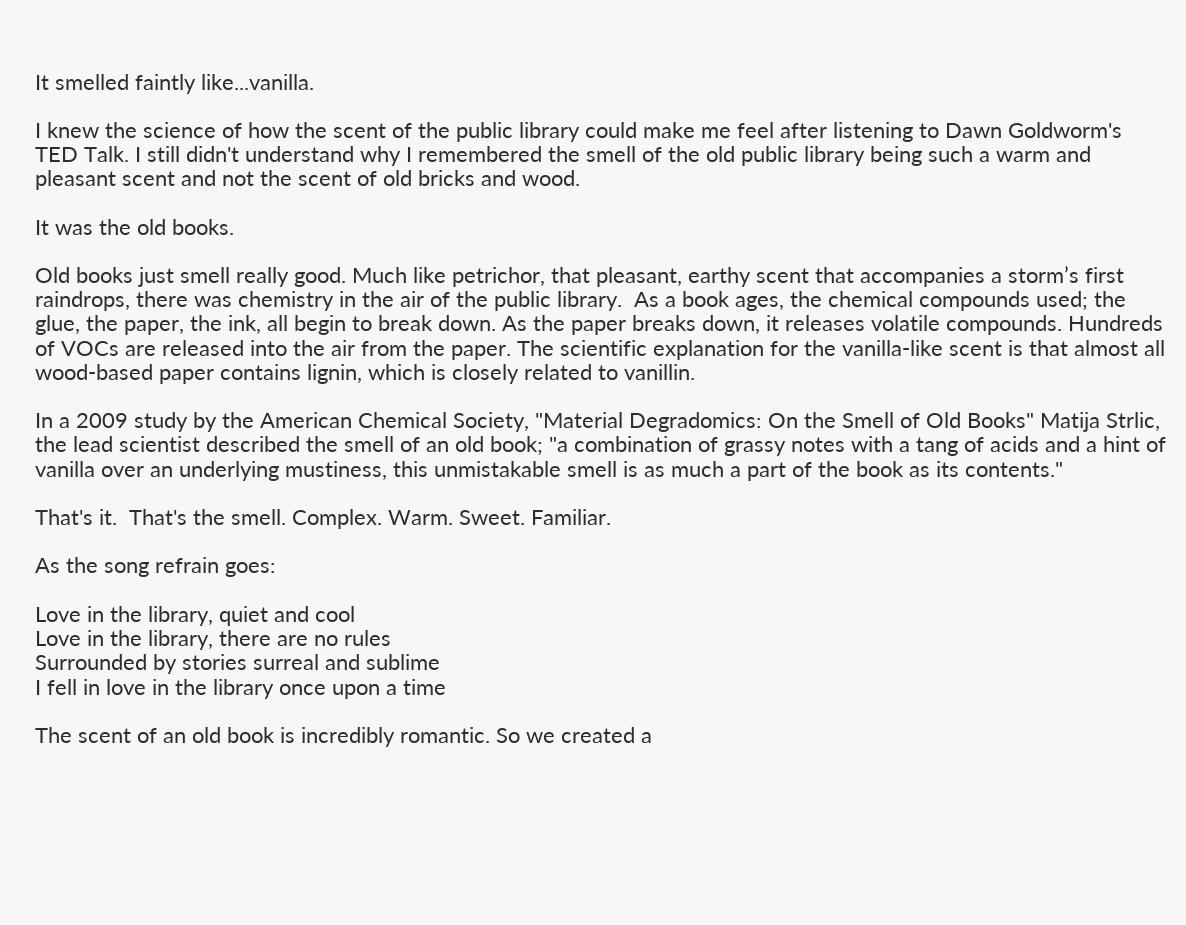It smelled faintly like...vanilla.

I knew the science of how the scent of the public library could make me feel after listening to Dawn Goldworm's TED Talk. I still didn't understand why I remembered the smell of the old public library being such a warm and pleasant scent and not the scent of old bricks and wood.

It was the old books.

Old books just smell really good. Much like petrichor, that pleasant, earthy scent that accompanies a storm’s first raindrops, there was chemistry in the air of the public library.  As a book ages, the chemical compounds used; the glue, the paper, the ink, all begin to break down. As the paper breaks down, it releases volatile compounds. Hundreds of VOCs are released into the air from the paper. The scientific explanation for the vanilla-like scent is that almost all wood-based paper contains lignin, which is closely related to vanillin.

In a 2009 study by the American Chemical Society, "Material Degradomics: On the Smell of Old Books" Matija Strlic, the lead scientist described the smell of an old book; "a combination of grassy notes with a tang of acids and a hint of vanilla over an underlying mustiness, this unmistakable smell is as much a part of the book as its contents."

That's it.  That's the smell. Complex. Warm. Sweet. Familiar.

As the song refrain goes:

Love in the library, quiet and cool
Love in the library, there are no rules
Surrounded by stories surreal and sublime
I fell in love in the library once upon a time

The scent of an old book is incredibly romantic. So we created a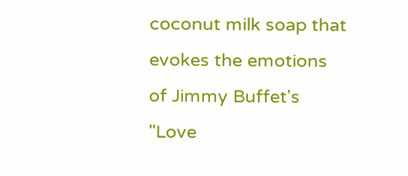coconut milk soap that evokes the emotions of Jimmy Buffet's "Love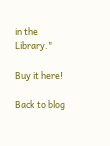in the Library."

Buy it here!

Back to blog